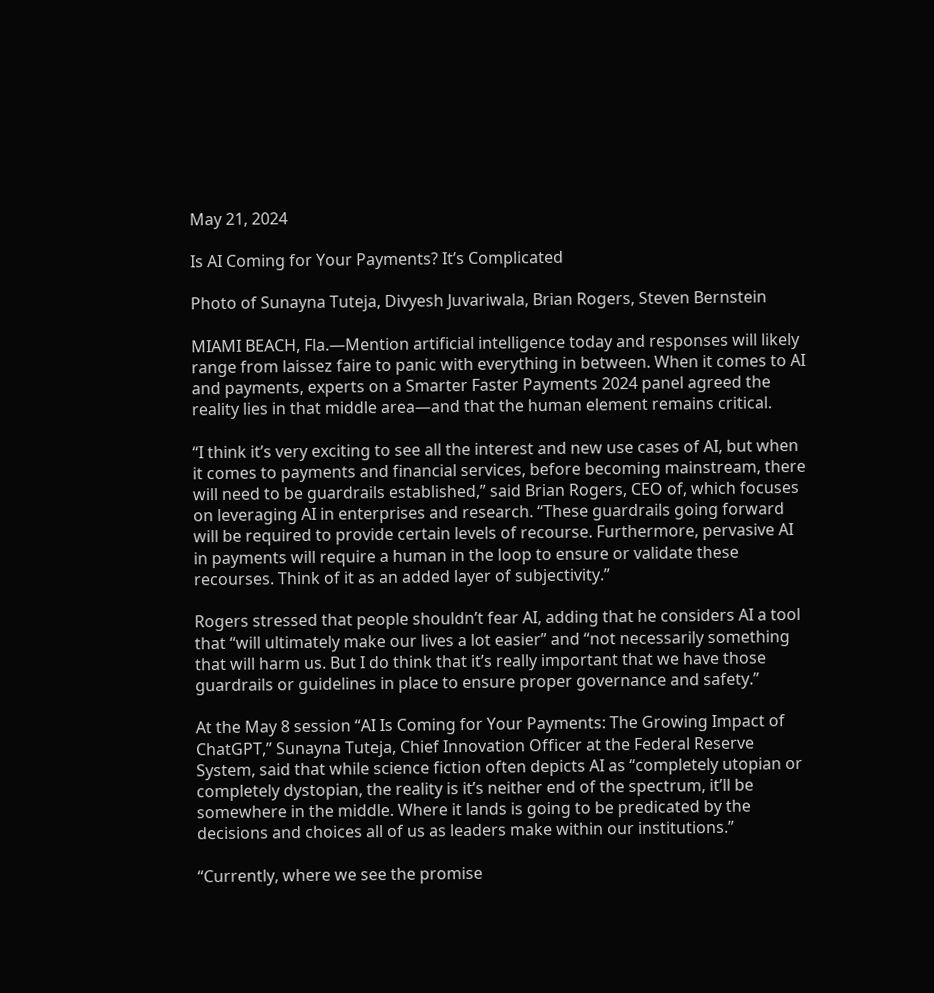May 21, 2024

Is AI Coming for Your Payments? It’s Complicated

Photo of Sunayna Tuteja, Divyesh Juvariwala, Brian Rogers, Steven Bernstein

MIAMI BEACH, Fla.—Mention artificial intelligence today and responses will likely range from laissez faire to panic with everything in between. When it comes to AI and payments, experts on a Smarter Faster Payments 2024 panel agreed the reality lies in that middle area—and that the human element remains critical.

“I think it’s very exciting to see all the interest and new use cases of AI, but when it comes to payments and financial services, before becoming mainstream, there will need to be guardrails established,” said Brian Rogers, CEO of, which focuses on leveraging AI in enterprises and research. “These guardrails going forward will be required to provide certain levels of recourse. Furthermore, pervasive AI in payments will require a human in the loop to ensure or validate these recourses. Think of it as an added layer of subjectivity.”

Rogers stressed that people shouldn’t fear AI, adding that he considers AI a tool that “will ultimately make our lives a lot easier” and “not necessarily something that will harm us. But I do think that it’s really important that we have those guardrails or guidelines in place to ensure proper governance and safety.”

At the May 8 session “AI Is Coming for Your Payments: The Growing Impact of ChatGPT,” Sunayna Tuteja, Chief Innovation Officer at the Federal Reserve System, said that while science fiction often depicts AI as “completely utopian or completely dystopian, the reality is it’s neither end of the spectrum, it’ll be somewhere in the middle. Where it lands is going to be predicated by the decisions and choices all of us as leaders make within our institutions.”

“Currently, where we see the promise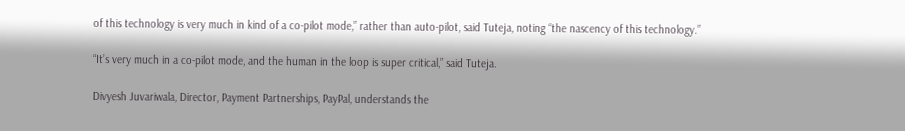of this technology is very much in kind of a co-pilot mode,” rather than auto-pilot, said Tuteja, noting “the nascency of this technology.”

“It’s very much in a co-pilot mode, and the human in the loop is super critical,” said Tuteja.

Divyesh Juvariwala, Director, Payment Partnerships, PayPal, understands the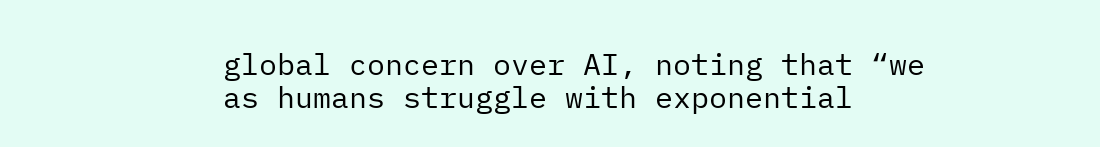global concern over AI, noting that “we as humans struggle with exponential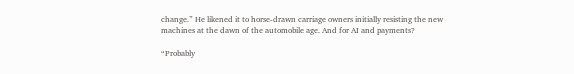change.” He likened it to horse-drawn carriage owners initially resisting the new machines at the dawn of the automobile age. And for AI and payments?

“Probably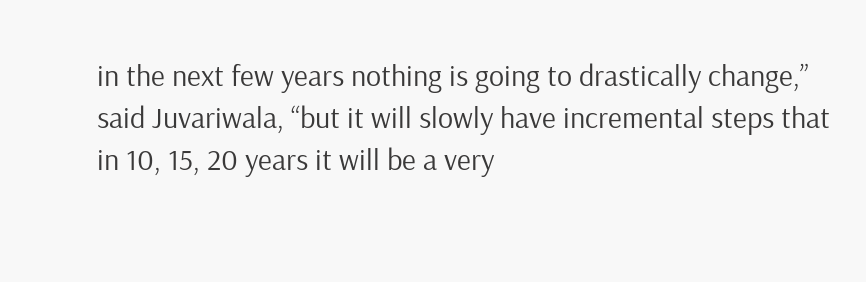in the next few years nothing is going to drastically change,” said Juvariwala, “but it will slowly have incremental steps that in 10, 15, 20 years it will be a very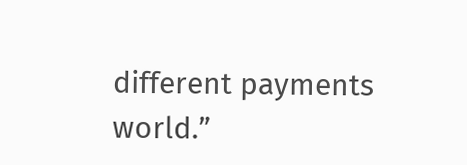different payments world.”